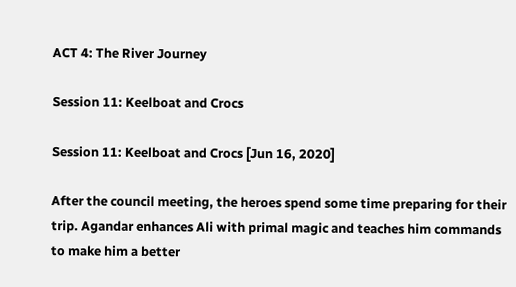ACT 4: The River Journey

Session 11: Keelboat and Crocs

Session 11: Keelboat and Crocs [Jun 16, 2020]

After the council meeting, the heroes spend some time preparing for their trip. Agandar enhances Ali with primal magic and teaches him commands to make him a better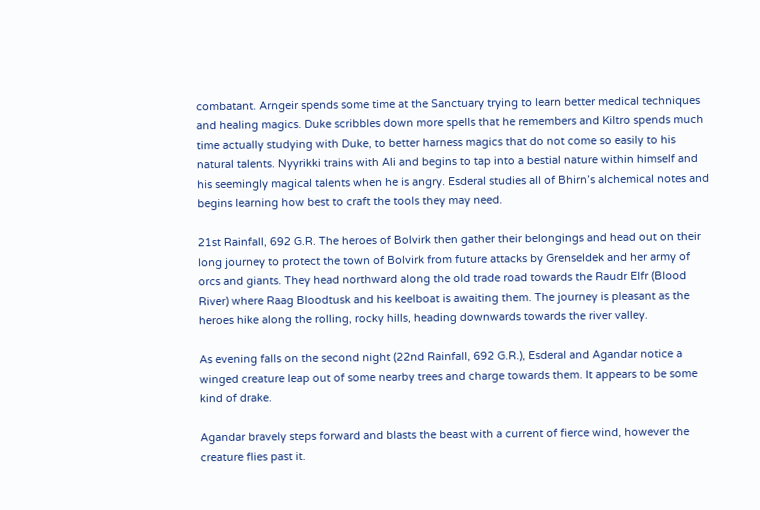combatant. Arngeir spends some time at the Sanctuary trying to learn better medical techniques and healing magics. Duke scribbles down more spells that he remembers and Kiltro spends much time actually studying with Duke, to better harness magics that do not come so easily to his natural talents. Nyyrikki trains with Ali and begins to tap into a bestial nature within himself and his seemingly magical talents when he is angry. Esderal studies all of Bhirn’s alchemical notes and begins learning how best to craft the tools they may need.

21st Rainfall, 692 G.R. The heroes of Bolvirk then gather their belongings and head out on their long journey to protect the town of Bolvirk from future attacks by Grenseldek and her army of orcs and giants. They head northward along the old trade road towards the Raudr Elfr (Blood River) where Raag Bloodtusk and his keelboat is awaiting them. The journey is pleasant as the heroes hike along the rolling, rocky hills, heading downwards towards the river valley.

As evening falls on the second night (22nd Rainfall, 692 G.R.), Esderal and Agandar notice a winged creature leap out of some nearby trees and charge towards them. It appears to be some kind of drake.

Agandar bravely steps forward and blasts the beast with a current of fierce wind, however the creature flies past it.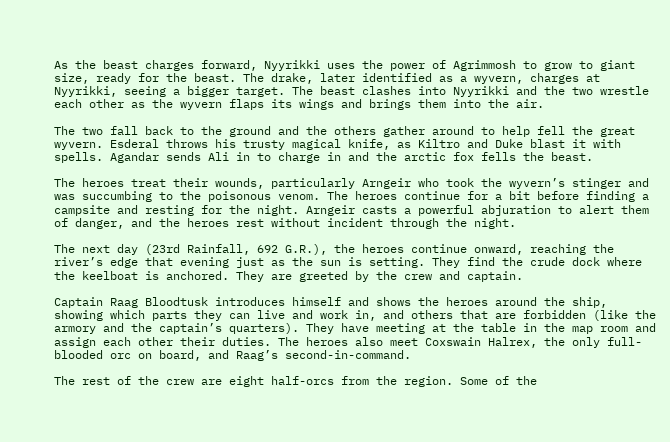As the beast charges forward, Nyyrikki uses the power of Agrimmosh to grow to giant size, ready for the beast. The drake, later identified as a wyvern, charges at Nyyrikki, seeing a bigger target. The beast clashes into Nyyrikki and the two wrestle each other as the wyvern flaps its wings and brings them into the air.

The two fall back to the ground and the others gather around to help fell the great wyvern. Esderal throws his trusty magical knife, as Kiltro and Duke blast it with spells. Agandar sends Ali in to charge in and the arctic fox fells the beast.

The heroes treat their wounds, particularly Arngeir who took the wyvern’s stinger and was succumbing to the poisonous venom. The heroes continue for a bit before finding a campsite and resting for the night. Arngeir casts a powerful abjuration to alert them of danger, and the heroes rest without incident through the night.

The next day (23rd Rainfall, 692 G.R.), the heroes continue onward, reaching the river’s edge that evening just as the sun is setting. They find the crude dock where the keelboat is anchored. They are greeted by the crew and captain.

Captain Raag Bloodtusk introduces himself and shows the heroes around the ship, showing which parts they can live and work in, and others that are forbidden (like the armory and the captain’s quarters). They have meeting at the table in the map room and assign each other their duties. The heroes also meet Coxswain Halrex, the only full-blooded orc on board, and Raag’s second-in-command.

The rest of the crew are eight half-orcs from the region. Some of the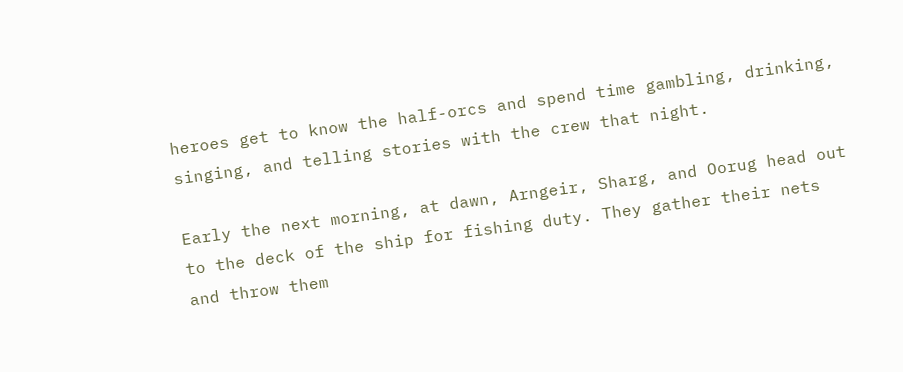heroes get to know the half-orcs and spend time gambling, drinking, singing, and telling stories with the crew that night.

Early the next morning, at dawn, Arngeir, Sharg, and Oorug head out to the deck of the ship for fishing duty. They gather their nets and throw them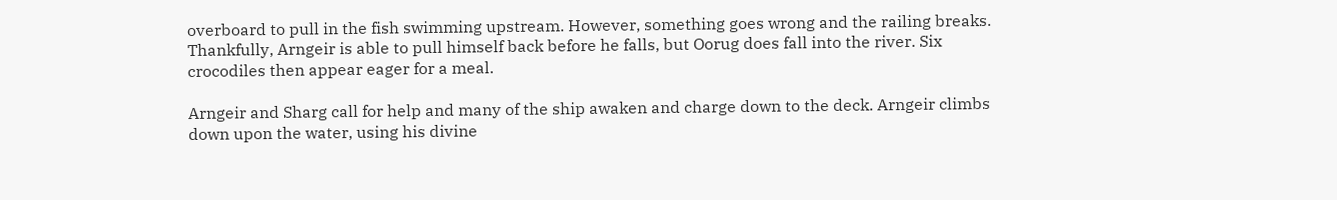overboard to pull in the fish swimming upstream. However, something goes wrong and the railing breaks. Thankfully, Arngeir is able to pull himself back before he falls, but Oorug does fall into the river. Six crocodiles then appear eager for a meal.

Arngeir and Sharg call for help and many of the ship awaken and charge down to the deck. Arngeir climbs down upon the water, using his divine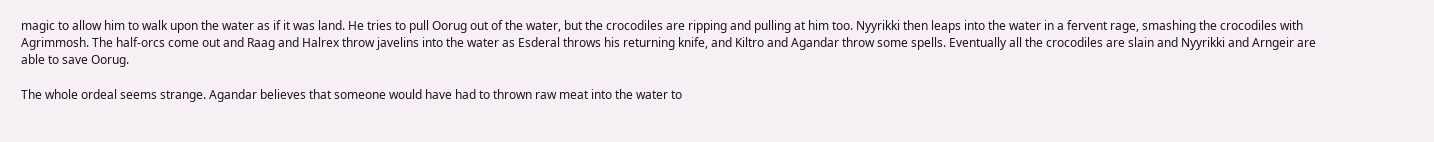magic to allow him to walk upon the water as if it was land. He tries to pull Oorug out of the water, but the crocodiles are ripping and pulling at him too. Nyyrikki then leaps into the water in a fervent rage, smashing the crocodiles with Agrimmosh. The half-orcs come out and Raag and Halrex throw javelins into the water as Esderal throws his returning knife, and Kiltro and Agandar throw some spells. Eventually all the crocodiles are slain and Nyyrikki and Arngeir are able to save Oorug.

The whole ordeal seems strange. Agandar believes that someone would have had to thrown raw meat into the water to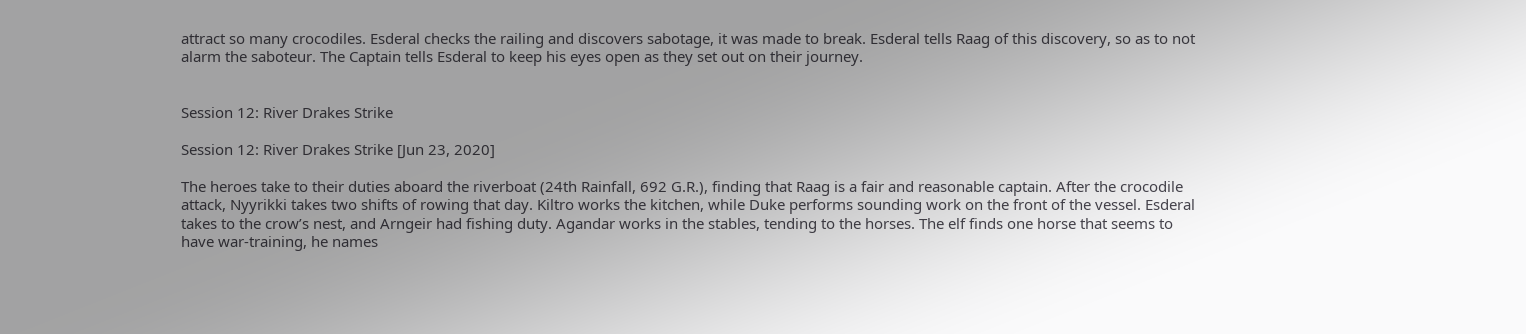attract so many crocodiles. Esderal checks the railing and discovers sabotage, it was made to break. Esderal tells Raag of this discovery, so as to not alarm the saboteur. The Captain tells Esderal to keep his eyes open as they set out on their journey.


Session 12: River Drakes Strike

Session 12: River Drakes Strike [Jun 23, 2020]

The heroes take to their duties aboard the riverboat (24th Rainfall, 692 G.R.), finding that Raag is a fair and reasonable captain. After the crocodile attack, Nyyrikki takes two shifts of rowing that day. Kiltro works the kitchen, while Duke performs sounding work on the front of the vessel. Esderal takes to the crow’s nest, and Arngeir had fishing duty. Agandar works in the stables, tending to the horses. The elf finds one horse that seems to have war-training, he names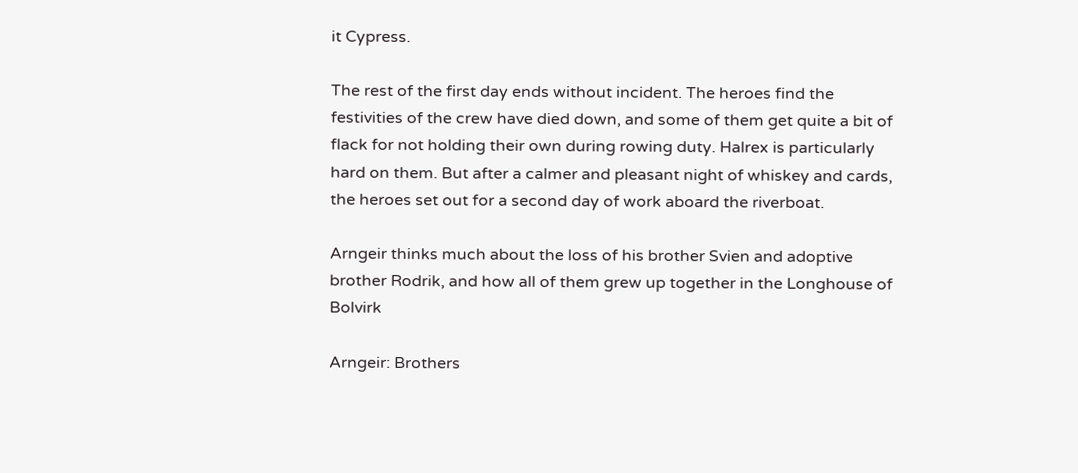it Cypress.

The rest of the first day ends without incident. The heroes find the festivities of the crew have died down, and some of them get quite a bit of flack for not holding their own during rowing duty. Halrex is particularly hard on them. But after a calmer and pleasant night of whiskey and cards, the heroes set out for a second day of work aboard the riverboat.

Arngeir thinks much about the loss of his brother Svien and adoptive brother Rodrik, and how all of them grew up together in the Longhouse of Bolvirk

Arngeir: Brothers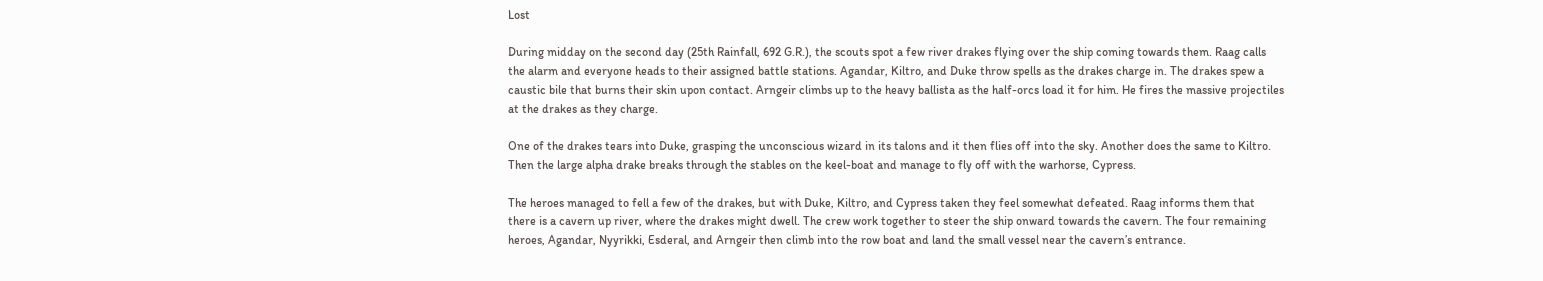Lost

During midday on the second day (25th Rainfall, 692 G.R.), the scouts spot a few river drakes flying over the ship coming towards them. Raag calls the alarm and everyone heads to their assigned battle stations. Agandar, Kiltro, and Duke throw spells as the drakes charge in. The drakes spew a caustic bile that burns their skin upon contact. Arngeir climbs up to the heavy ballista as the half-orcs load it for him. He fires the massive projectiles at the drakes as they charge.

One of the drakes tears into Duke, grasping the unconscious wizard in its talons and it then flies off into the sky. Another does the same to Kiltro. Then the large alpha drake breaks through the stables on the keel-boat and manage to fly off with the warhorse, Cypress.

The heroes managed to fell a few of the drakes, but with Duke, Kiltro, and Cypress taken they feel somewhat defeated. Raag informs them that there is a cavern up river, where the drakes might dwell. The crew work together to steer the ship onward towards the cavern. The four remaining heroes, Agandar, Nyyrikki, Esderal, and Arngeir then climb into the row boat and land the small vessel near the cavern’s entrance.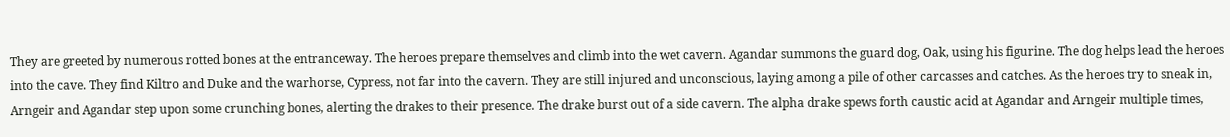They are greeted by numerous rotted bones at the entranceway. The heroes prepare themselves and climb into the wet cavern. Agandar summons the guard dog, Oak, using his figurine. The dog helps lead the heroes into the cave. They find Kiltro and Duke and the warhorse, Cypress, not far into the cavern. They are still injured and unconscious, laying among a pile of other carcasses and catches. As the heroes try to sneak in, Arngeir and Agandar step upon some crunching bones, alerting the drakes to their presence. The drake burst out of a side cavern. The alpha drake spews forth caustic acid at Agandar and Arngeir multiple times,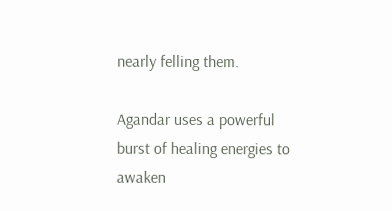nearly felling them.

Agandar uses a powerful burst of healing energies to awaken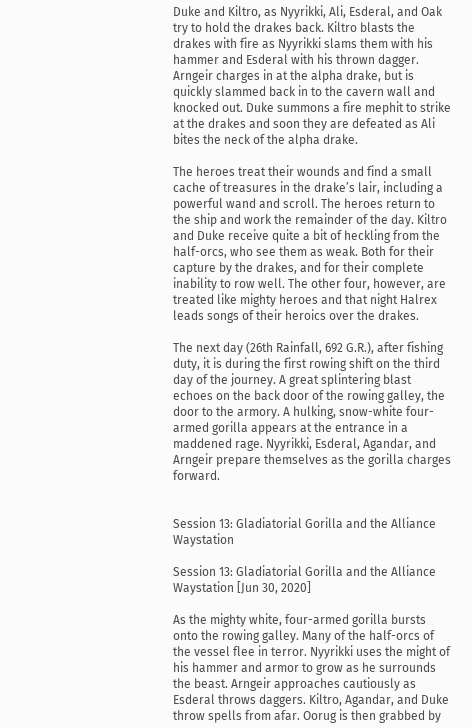Duke and Kiltro, as Nyyrikki, Ali, Esderal, and Oak try to hold the drakes back. Kiltro blasts the drakes with fire as Nyyrikki slams them with his hammer and Esderal with his thrown dagger. Arngeir charges in at the alpha drake, but is quickly slammed back in to the cavern wall and knocked out. Duke summons a fire mephit to strike at the drakes and soon they are defeated as Ali bites the neck of the alpha drake.

The heroes treat their wounds and find a small cache of treasures in the drake’s lair, including a powerful wand and scroll. The heroes return to the ship and work the remainder of the day. Kiltro and Duke receive quite a bit of heckling from the half-orcs, who see them as weak. Both for their capture by the drakes, and for their complete inability to row well. The other four, however, are treated like mighty heroes and that night Halrex leads songs of their heroics over the drakes.

The next day (26th Rainfall, 692 G.R.), after fishing duty, it is during the first rowing shift on the third day of the journey. A great splintering blast echoes on the back door of the rowing galley, the door to the armory. A hulking, snow-white four-armed gorilla appears at the entrance in a maddened rage. Nyyrikki, Esderal, Agandar, and Arngeir prepare themselves as the gorilla charges forward.


Session 13: Gladiatorial Gorilla and the Alliance Waystation

Session 13: Gladiatorial Gorilla and the Alliance Waystation [Jun 30, 2020]

As the mighty white, four-armed gorilla bursts onto the rowing galley. Many of the half-orcs of the vessel flee in terror. Nyyrikki uses the might of his hammer and armor to grow as he surrounds the beast. Arngeir approaches cautiously as Esderal throws daggers. Kiltro, Agandar, and Duke throw spells from afar. Oorug is then grabbed by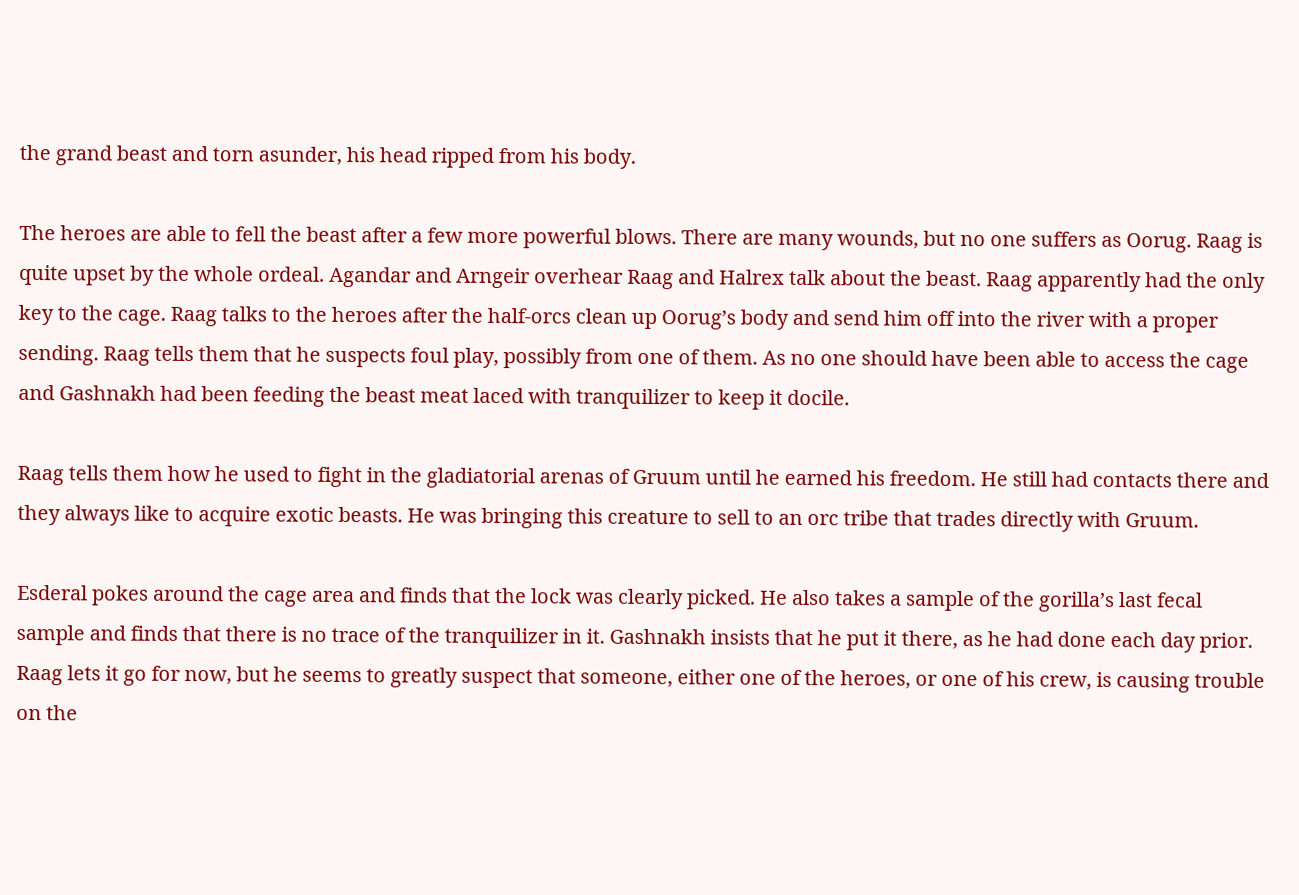the grand beast and torn asunder, his head ripped from his body.

The heroes are able to fell the beast after a few more powerful blows. There are many wounds, but no one suffers as Oorug. Raag is quite upset by the whole ordeal. Agandar and Arngeir overhear Raag and Halrex talk about the beast. Raag apparently had the only key to the cage. Raag talks to the heroes after the half-orcs clean up Oorug’s body and send him off into the river with a proper sending. Raag tells them that he suspects foul play, possibly from one of them. As no one should have been able to access the cage and Gashnakh had been feeding the beast meat laced with tranquilizer to keep it docile.

Raag tells them how he used to fight in the gladiatorial arenas of Gruum until he earned his freedom. He still had contacts there and they always like to acquire exotic beasts. He was bringing this creature to sell to an orc tribe that trades directly with Gruum.

Esderal pokes around the cage area and finds that the lock was clearly picked. He also takes a sample of the gorilla’s last fecal sample and finds that there is no trace of the tranquilizer in it. Gashnakh insists that he put it there, as he had done each day prior. Raag lets it go for now, but he seems to greatly suspect that someone, either one of the heroes, or one of his crew, is causing trouble on the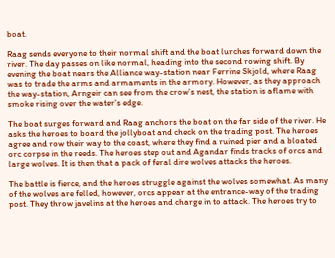boat.

Raag sends everyone to their normal shift and the boat lurches forward down the river. The day passes on like normal, heading into the second rowing shift. By evening the boat nears the Alliance way-station near Ferrine Skjold, where Raag was to trade the arms and armaments in the armory. However, as they approach the way-station, Arngeir can see from the crow’s nest, the station is aflame with smoke rising over the water’s edge.

The boat surges forward and Raag anchors the boat on the far side of the river. He asks the heroes to board the jollyboat and check on the trading post. The heroes agree and row their way to the coast, where they find a ruined pier and a bloated orc corpse in the reeds. The heroes step out and Agandar finds tracks of orcs and large wolves. It is then that a pack of feral dire wolves attacks the heroes.

The battle is fierce, and the heroes struggle against the wolves somewhat. As many of the wolves are felled, however, orcs appear at the entrance-way of the trading post. They throw javelins at the heroes and charge in to attack. The heroes try to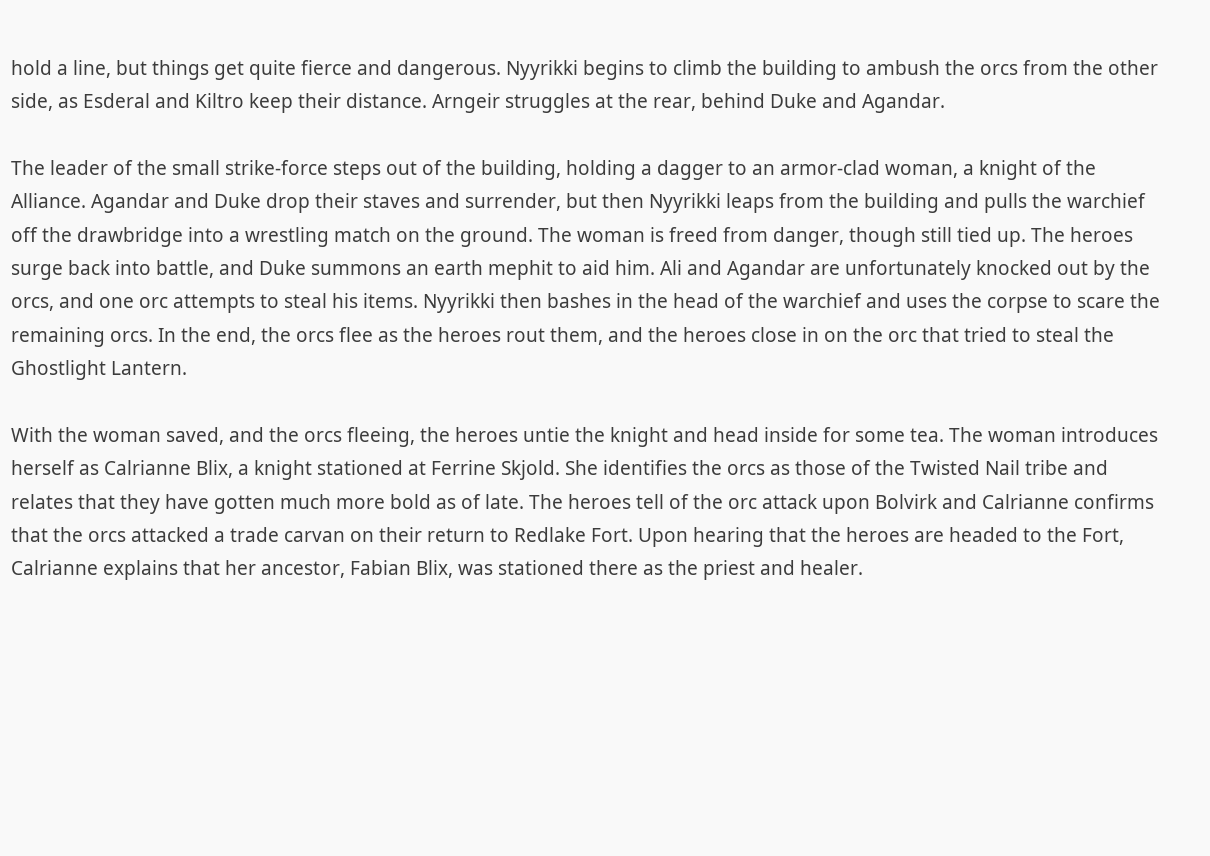hold a line, but things get quite fierce and dangerous. Nyyrikki begins to climb the building to ambush the orcs from the other side, as Esderal and Kiltro keep their distance. Arngeir struggles at the rear, behind Duke and Agandar.

The leader of the small strike-force steps out of the building, holding a dagger to an armor-clad woman, a knight of the Alliance. Agandar and Duke drop their staves and surrender, but then Nyyrikki leaps from the building and pulls the warchief off the drawbridge into a wrestling match on the ground. The woman is freed from danger, though still tied up. The heroes surge back into battle, and Duke summons an earth mephit to aid him. Ali and Agandar are unfortunately knocked out by the orcs, and one orc attempts to steal his items. Nyyrikki then bashes in the head of the warchief and uses the corpse to scare the remaining orcs. In the end, the orcs flee as the heroes rout them, and the heroes close in on the orc that tried to steal the Ghostlight Lantern.

With the woman saved, and the orcs fleeing, the heroes untie the knight and head inside for some tea. The woman introduces herself as Calrianne Blix, a knight stationed at Ferrine Skjold. She identifies the orcs as those of the Twisted Nail tribe and relates that they have gotten much more bold as of late. The heroes tell of the orc attack upon Bolvirk and Calrianne confirms that the orcs attacked a trade carvan on their return to Redlake Fort. Upon hearing that the heroes are headed to the Fort, Calrianne explains that her ancestor, Fabian Blix, was stationed there as the priest and healer.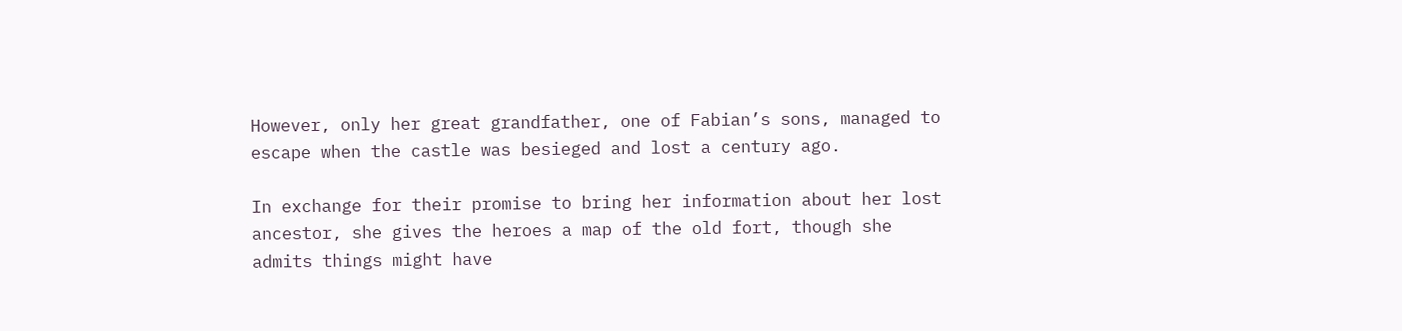However, only her great grandfather, one of Fabian’s sons, managed to escape when the castle was besieged and lost a century ago.

In exchange for their promise to bring her information about her lost ancestor, she gives the heroes a map of the old fort, though she admits things might have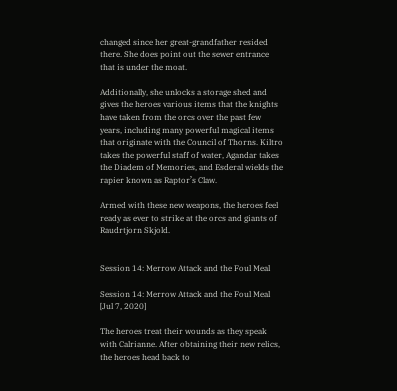changed since her great-grandfather resided there. She does point out the sewer entrance that is under the moat.

Additionally, she unlocks a storage shed and gives the heroes various items that the knights have taken from the orcs over the past few years, including many powerful magical items that originate with the Council of Thorns. Kiltro takes the powerful staff of water, Agandar takes the Diadem of Memories, and Esderal wields the rapier known as Raptor’s Claw.

Armed with these new weapons, the heroes feel ready as ever to strike at the orcs and giants of Raudrtjorn Skjold.


Session 14: Merrow Attack and the Foul Meal

Session 14: Merrow Attack and the Foul Meal [Jul 7, 2020]

The heroes treat their wounds as they speak with Calrianne. After obtaining their new relics, the heroes head back to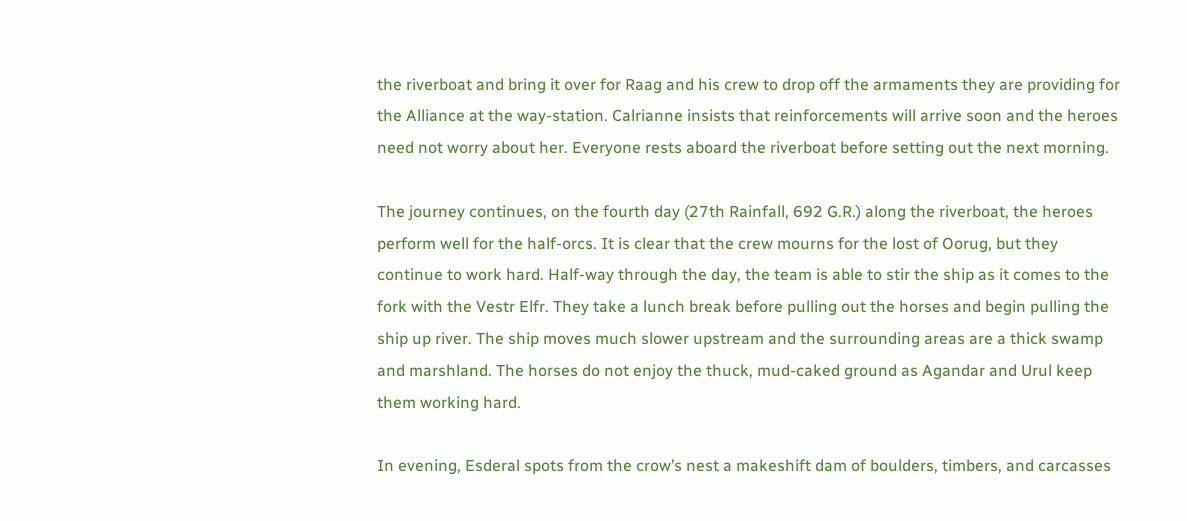the riverboat and bring it over for Raag and his crew to drop off the armaments they are providing for the Alliance at the way-station. Calrianne insists that reinforcements will arrive soon and the heroes need not worry about her. Everyone rests aboard the riverboat before setting out the next morning.

The journey continues, on the fourth day (27th Rainfall, 692 G.R.) along the riverboat, the heroes perform well for the half-orcs. It is clear that the crew mourns for the lost of Oorug, but they continue to work hard. Half-way through the day, the team is able to stir the ship as it comes to the fork with the Vestr Elfr. They take a lunch break before pulling out the horses and begin pulling the ship up river. The ship moves much slower upstream and the surrounding areas are a thick swamp and marshland. The horses do not enjoy the thuck, mud-caked ground as Agandar and Urul keep them working hard.

In evening, Esderal spots from the crow’s nest a makeshift dam of boulders, timbers, and carcasses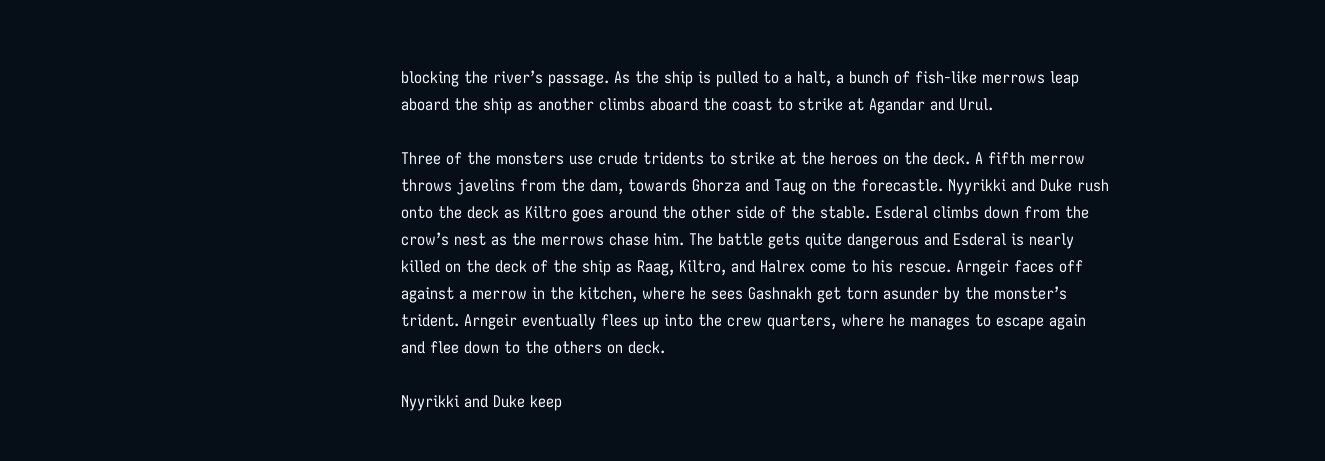blocking the river’s passage. As the ship is pulled to a halt, a bunch of fish-like merrows leap aboard the ship as another climbs aboard the coast to strike at Agandar and Urul.

Three of the monsters use crude tridents to strike at the heroes on the deck. A fifth merrow throws javelins from the dam, towards Ghorza and Taug on the forecastle. Nyyrikki and Duke rush onto the deck as Kiltro goes around the other side of the stable. Esderal climbs down from the crow’s nest as the merrows chase him. The battle gets quite dangerous and Esderal is nearly killed on the deck of the ship as Raag, Kiltro, and Halrex come to his rescue. Arngeir faces off against a merrow in the kitchen, where he sees Gashnakh get torn asunder by the monster’s trident. Arngeir eventually flees up into the crew quarters, where he manages to escape again and flee down to the others on deck.

Nyyrikki and Duke keep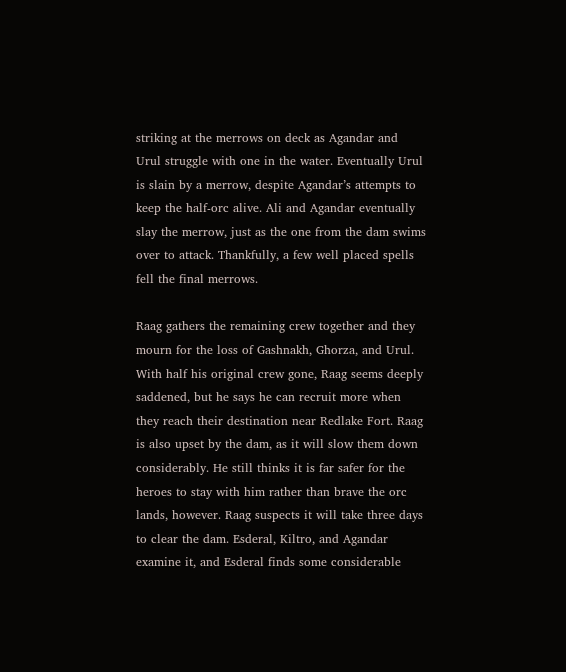striking at the merrows on deck as Agandar and Urul struggle with one in the water. Eventually Urul is slain by a merrow, despite Agandar’s attempts to keep the half-orc alive. Ali and Agandar eventually slay the merrow, just as the one from the dam swims over to attack. Thankfully, a few well placed spells fell the final merrows.

Raag gathers the remaining crew together and they mourn for the loss of Gashnakh, Ghorza, and Urul. With half his original crew gone, Raag seems deeply saddened, but he says he can recruit more when they reach their destination near Redlake Fort. Raag is also upset by the dam, as it will slow them down considerably. He still thinks it is far safer for the heroes to stay with him rather than brave the orc lands, however. Raag suspects it will take three days to clear the dam. Esderal, Kiltro, and Agandar examine it, and Esderal finds some considerable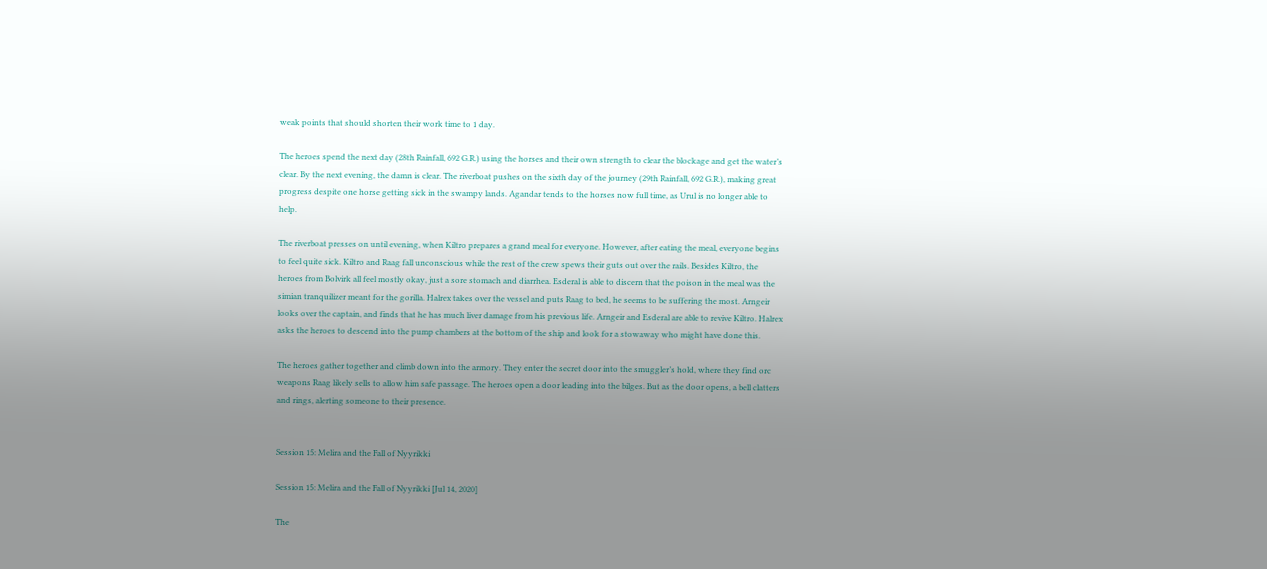weak points that should shorten their work time to 1 day.

The heroes spend the next day (28th Rainfall, 692 G.R.) using the horses and their own strength to clear the blockage and get the water’s clear. By the next evening, the damn is clear. The riverboat pushes on the sixth day of the journey (29th Rainfall, 692 G.R.), making great progress despite one horse getting sick in the swampy lands. Agandar tends to the horses now full time, as Urul is no longer able to help.

The riverboat presses on until evening, when Kiltro prepares a grand meal for everyone. However, after eating the meal, everyone begins to feel quite sick. Kiltro and Raag fall unconscious while the rest of the crew spews their guts out over the rails. Besides Kiltro, the heroes from Bolvirk all feel mostly okay, just a sore stomach and diarrhea. Esderal is able to discern that the poison in the meal was the simian tranquilizer meant for the gorilla. Halrex takes over the vessel and puts Raag to bed, he seems to be suffering the most. Arngeir looks over the captain, and finds that he has much liver damage from his previous life. Arngeir and Esderal are able to revive Kiltro. Halrex asks the heroes to descend into the pump chambers at the bottom of the ship and look for a stowaway who might have done this.

The heroes gather together and climb down into the armory. They enter the secret door into the smuggler’s hold, where they find orc weapons Raag likely sells to allow him safe passage. The heroes open a door leading into the bilges. But as the door opens, a bell clatters and rings, alerting someone to their presence.


Session 15: Melira and the Fall of Nyyrikki

Session 15: Melira and the Fall of Nyyrikki [Jul 14, 2020]

The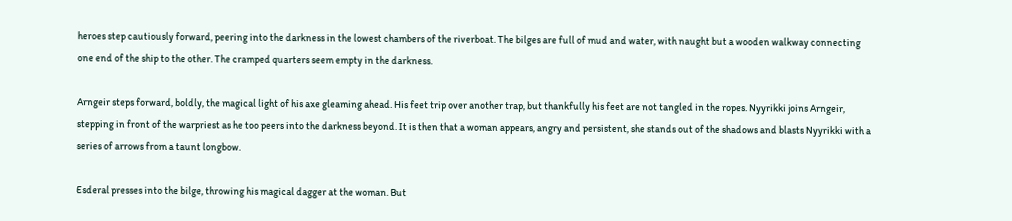heroes step cautiously forward, peering into the darkness in the lowest chambers of the riverboat. The bilges are full of mud and water, with naught but a wooden walkway connecting one end of the ship to the other. The cramped quarters seem empty in the darkness.

Arngeir steps forward, boldly, the magical light of his axe gleaming ahead. His feet trip over another trap, but thankfully his feet are not tangled in the ropes. Nyyrikki joins Arngeir, stepping in front of the warpriest as he too peers into the darkness beyond. It is then that a woman appears, angry and persistent, she stands out of the shadows and blasts Nyyrikki with a series of arrows from a taunt longbow.

Esderal presses into the bilge, throwing his magical dagger at the woman. But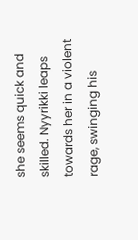she seems quick and skilled. Nyyrikki leaps towards her in a violent rage, swinging his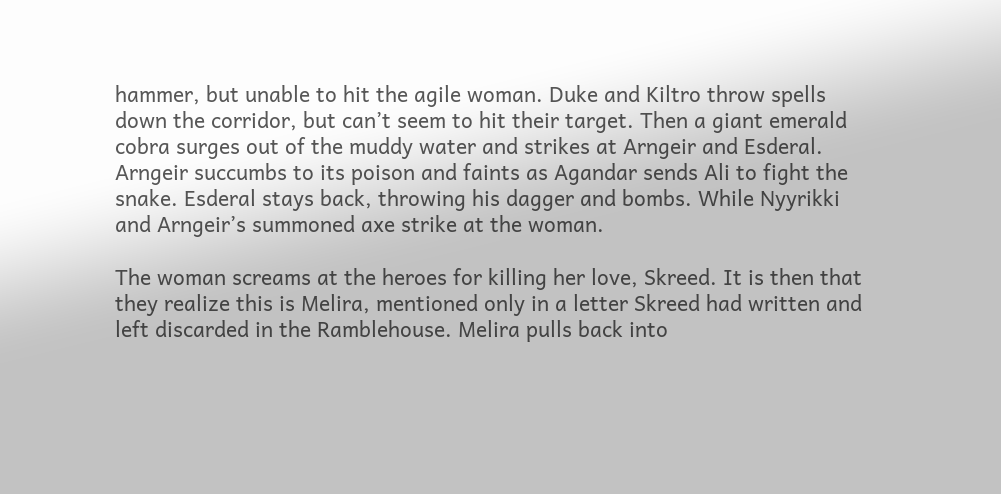hammer, but unable to hit the agile woman. Duke and Kiltro throw spells down the corridor, but can’t seem to hit their target. Then a giant emerald cobra surges out of the muddy water and strikes at Arngeir and Esderal. Arngeir succumbs to its poison and faints as Agandar sends Ali to fight the snake. Esderal stays back, throwing his dagger and bombs. While Nyyrikki and Arngeir’s summoned axe strike at the woman.

The woman screams at the heroes for killing her love, Skreed. It is then that they realize this is Melira, mentioned only in a letter Skreed had written and left discarded in the Ramblehouse. Melira pulls back into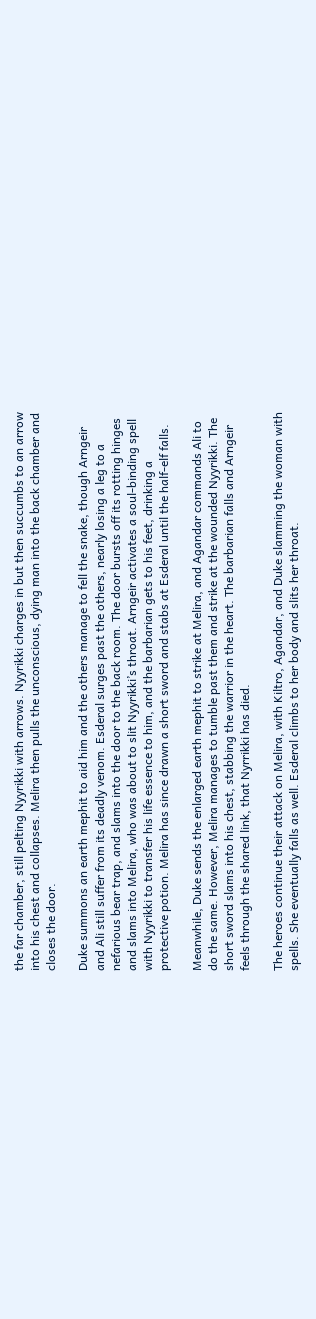the far chamber, still pelting Nyyrikki with arrows. Nyyrikki charges in but then succumbs to an arrow into his chest and collapses. Melira then pulls the unconscious, dying man into the back chamber and closes the door.

Duke summons an earth mephit to aid him and the others manage to fell the snake, though Arngeir and Ali still suffer from its deadly venom. Esderal surges past the others, nearly losing a leg to a nefarious bear trap, and slams into the door to the back room. The door bursts off its rotting hinges and slams into Melira, who was about to slit Nyyrikki’s throat. Arngeir activates a soul-binding spell with Nyyrikki to transfer his life essence to him, and the barbarian gets to his feet, drinking a protective potion. Melira has since drawn a short sword and stabs at Esderal until the half-elf falls.

Meanwhile, Duke sends the enlarged earth mephit to strike at Melira, and Agandar commands Ali to do the same. However, Melira manages to tumble past them and strike at the wounded Nyyrikki. The short sword slams into his chest, stabbing the warrior in the heart. The barbarian falls and Arngeir feels through the shared link, that Nyrrikki has died.

The heroes continue their attack on Melira, with Kiltro, Agandar, and Duke slamming the woman with spells. She eventually falls as well. Esderal climbs to her body and slits her throat.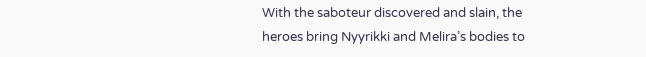With the saboteur discovered and slain, the heroes bring Nyyrikki and Melira’s bodies to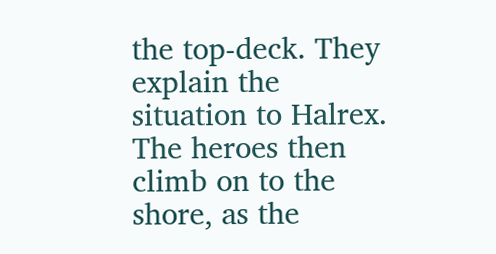the top-deck. They explain the situation to Halrex. The heroes then climb on to the shore, as the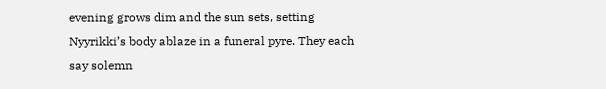evening grows dim and the sun sets, setting Nyyrikki’s body ablaze in a funeral pyre. They each say solemn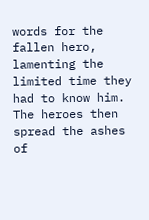words for the fallen hero, lamenting the limited time they had to know him. The heroes then spread the ashes of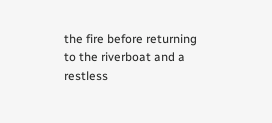the fire before returning to the riverboat and a restless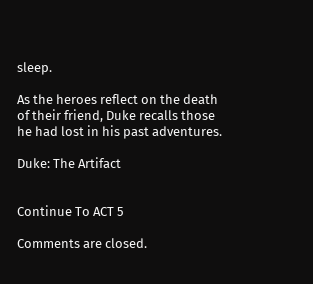sleep.

As the heroes reflect on the death of their friend, Duke recalls those he had lost in his past adventures.

Duke: The Artifact


Continue To ACT 5

Comments are closed.